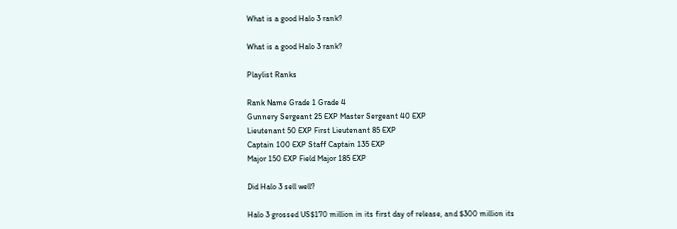What is a good Halo 3 rank?

What is a good Halo 3 rank?

Playlist Ranks

Rank Name Grade 1 Grade 4
Gunnery Sergeant 25 EXP Master Sergeant 40 EXP
Lieutenant 50 EXP First Lieutenant 85 EXP
Captain 100 EXP Staff Captain 135 EXP
Major 150 EXP Field Major 185 EXP

Did Halo 3 sell well?

Halo 3 grossed US$170 million in its first day of release, and $300 million its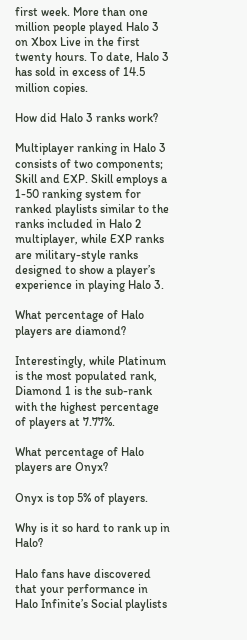first week. More than one million people played Halo 3 on Xbox Live in the first twenty hours. To date, Halo 3 has sold in excess of 14.5 million copies.

How did Halo 3 ranks work?

Multiplayer ranking in Halo 3 consists of two components; Skill and EXP. Skill employs a 1-50 ranking system for ranked playlists similar to the ranks included in Halo 2 multiplayer, while EXP ranks are military-style ranks designed to show a player’s experience in playing Halo 3.

What percentage of Halo players are diamond?

Interestingly, while Platinum is the most populated rank, Diamond 1 is the sub-rank with the highest percentage of players at 7.77%.

What percentage of Halo players are Onyx?

Onyx is top 5% of players.

Why is it so hard to rank up in Halo?

Halo fans have discovered that your performance in Halo Infinite’s Social playlists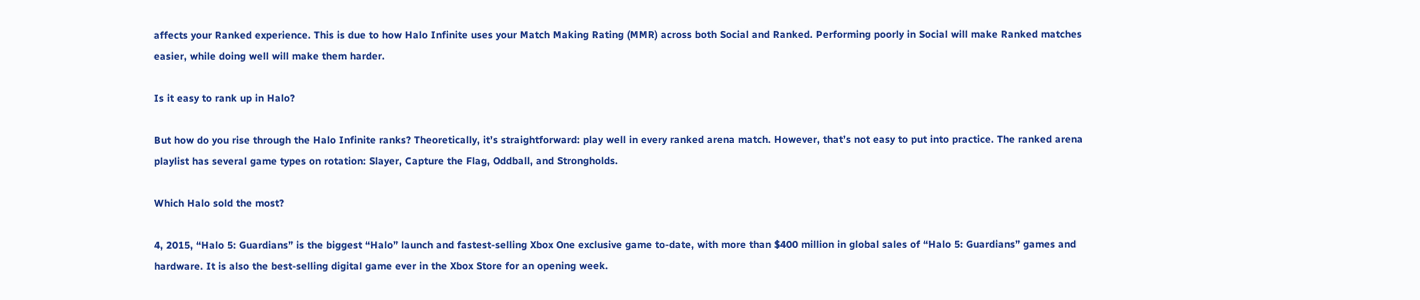affects your Ranked experience. This is due to how Halo Infinite uses your Match Making Rating (MMR) across both Social and Ranked. Performing poorly in Social will make Ranked matches easier, while doing well will make them harder.

Is it easy to rank up in Halo?

But how do you rise through the Halo Infinite ranks? Theoretically, it’s straightforward: play well in every ranked arena match. However, that’s not easy to put into practice. The ranked arena playlist has several game types on rotation: Slayer, Capture the Flag, Oddball, and Strongholds.

Which Halo sold the most?

4, 2015, “Halo 5: Guardians” is the biggest “Halo” launch and fastest-selling Xbox One exclusive game to-date, with more than $400 million in global sales of “Halo 5: Guardians” games and hardware. It is also the best-selling digital game ever in the Xbox Store for an opening week.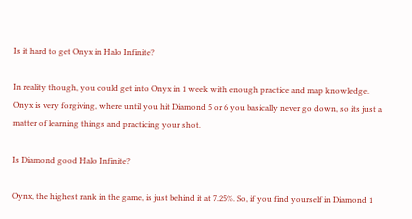Is it hard to get Onyx in Halo Infinite?

In reality though, you could get into Onyx in 1 week with enough practice and map knowledge. Onyx is very forgiving, where until you hit Diamond 5 or 6 you basically never go down, so its just a matter of learning things and practicing your shot.

Is Diamond good Halo Infinite?

Oynx, the highest rank in the game, is just behind it at 7.25%. So, if you find yourself in Diamond 1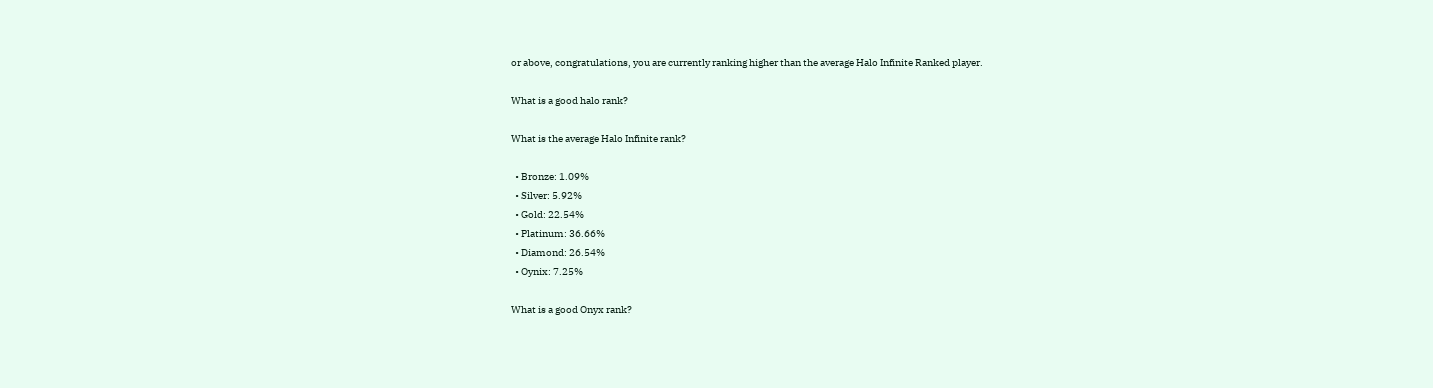or above, congratulations, you are currently ranking higher than the average Halo Infinite Ranked player.

What is a good halo rank?

What is the average Halo Infinite rank?

  • Bronze: 1.09%
  • Silver: 5.92%
  • Gold: 22.54%
  • Platinum: 36.66%
  • Diamond: 26.54%
  • Oynix: 7.25%

What is a good Onyx rank?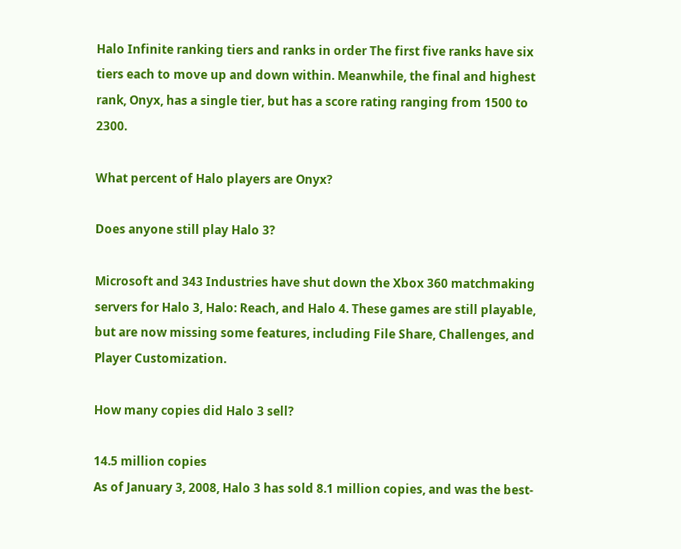Halo Infinite ranking tiers and ranks in order The first five ranks have six tiers each to move up and down within. Meanwhile, the final and highest rank, Onyx, has a single tier, but has a score rating ranging from 1500 to 2300.

What percent of Halo players are Onyx?

Does anyone still play Halo 3?

Microsoft and 343 Industries have shut down the Xbox 360 matchmaking servers for Halo 3, Halo: Reach, and Halo 4. These games are still playable, but are now missing some features, including File Share, Challenges, and Player Customization.

How many copies did Halo 3 sell?

14.5 million copies
As of January 3, 2008, Halo 3 has sold 8.1 million copies, and was the best-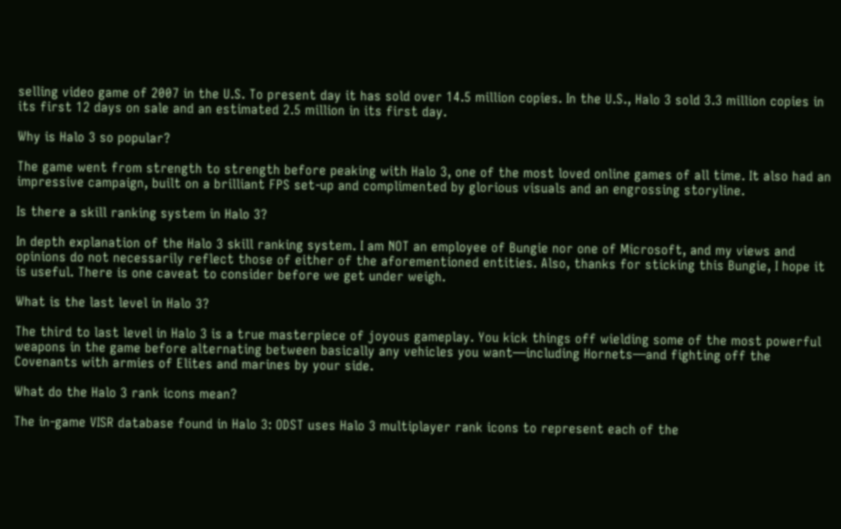selling video game of 2007 in the U.S. To present day it has sold over 14.5 million copies. In the U.S., Halo 3 sold 3.3 million copies in its first 12 days on sale and an estimated 2.5 million in its first day.

Why is Halo 3 so popular?

The game went from strength to strength before peaking with Halo 3, one of the most loved online games of all time. It also had an impressive campaign, built on a brilliant FPS set-up and complimented by glorious visuals and an engrossing storyline.

Is there a skill ranking system in Halo 3?

In depth explanation of the Halo 3 skill ranking system. I am NOT an employee of Bungie nor one of Microsoft, and my views and opinions do not necessarily reflect those of either of the aforementioned entities. Also, thanks for sticking this Bungie, I hope it is useful. There is one caveat to consider before we get under weigh.

What is the last level in Halo 3?

The third to last level in Halo 3 is a true masterpiece of joyous gameplay. You kick things off wielding some of the most powerful weapons in the game before alternating between basically any vehicles you want—including Hornets—and fighting off the Covenants with armies of Elites and marines by your side.

What do the Halo 3 rank icons mean?

The in-game VISR database found in Halo 3: ODST uses Halo 3 multiplayer rank icons to represent each of the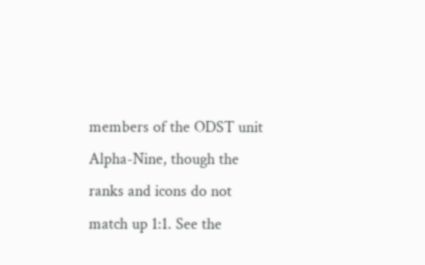members of the ODST unit Alpha-Nine, though the ranks and icons do not match up 1:1. See the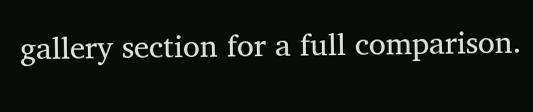gallery section for a full comparison.